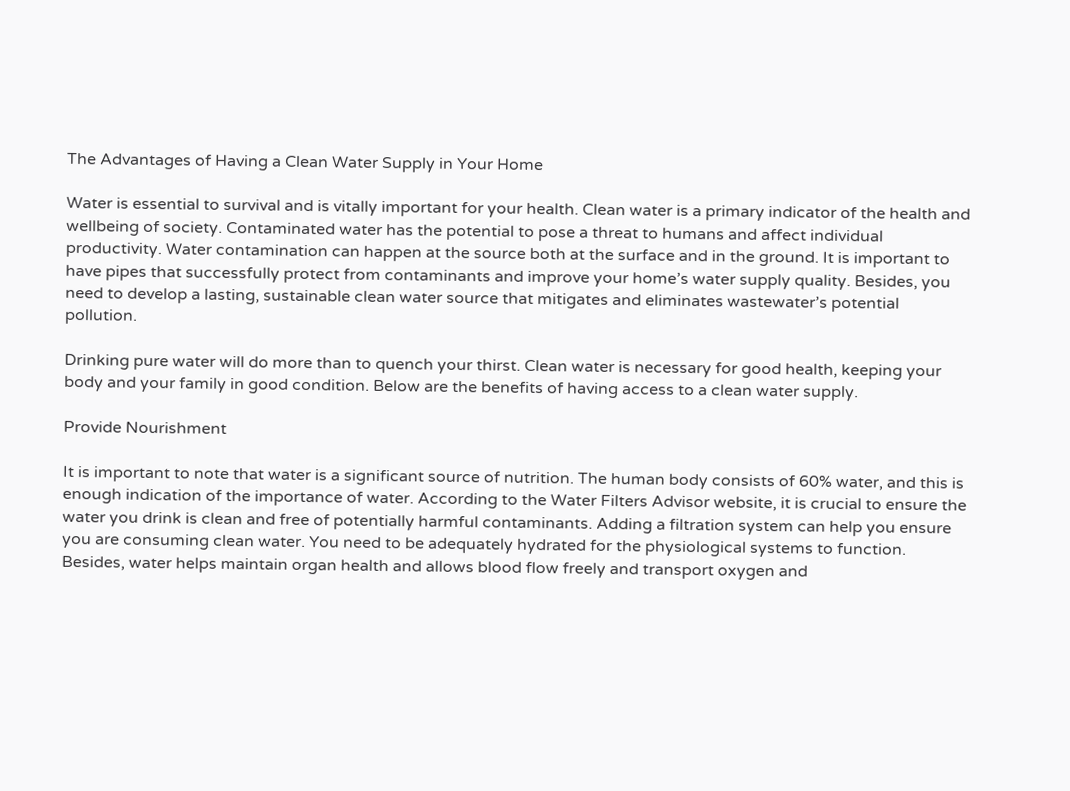The Advantages of Having a Clean Water Supply in Your Home

Water is essential to survival and is vitally important for your health. Clean water is a primary indicator of the health and wellbeing of society. Contaminated water has the potential to pose a threat to humans and affect individual productivity. Water contamination can happen at the source both at the surface and in the ground. It is important to have pipes that successfully protect from contaminants and improve your home’s water supply quality. Besides, you need to develop a lasting, sustainable clean water source that mitigates and eliminates wastewater’s potential pollution.

Drinking pure water will do more than to quench your thirst. Clean water is necessary for good health, keeping your body and your family in good condition. Below are the benefits of having access to a clean water supply.

Provide Nourishment

It is important to note that water is a significant source of nutrition. The human body consists of 60% water, and this is enough indication of the importance of water. According to the Water Filters Advisor website, it is crucial to ensure the water you drink is clean and free of potentially harmful contaminants. Adding a filtration system can help you ensure you are consuming clean water. You need to be adequately hydrated for the physiological systems to function. Besides, water helps maintain organ health and allows blood flow freely and transport oxygen and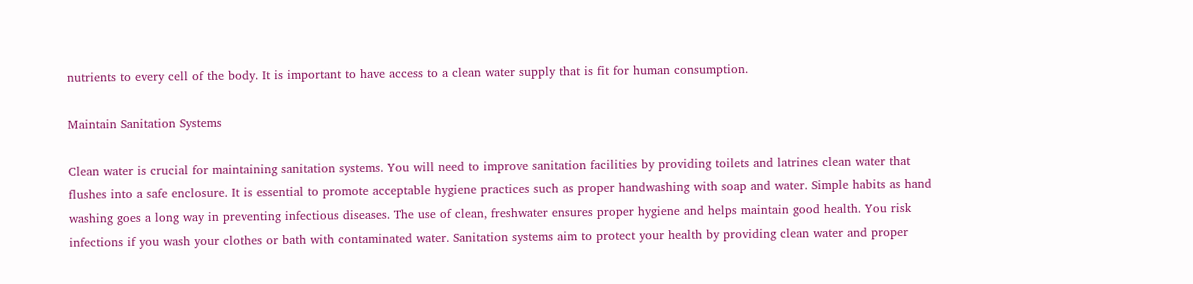nutrients to every cell of the body. It is important to have access to a clean water supply that is fit for human consumption.

Maintain Sanitation Systems

Clean water is crucial for maintaining sanitation systems. You will need to improve sanitation facilities by providing toilets and latrines clean water that flushes into a safe enclosure. It is essential to promote acceptable hygiene practices such as proper handwashing with soap and water. Simple habits as hand washing goes a long way in preventing infectious diseases. The use of clean, freshwater ensures proper hygiene and helps maintain good health. You risk infections if you wash your clothes or bath with contaminated water. Sanitation systems aim to protect your health by providing clean water and proper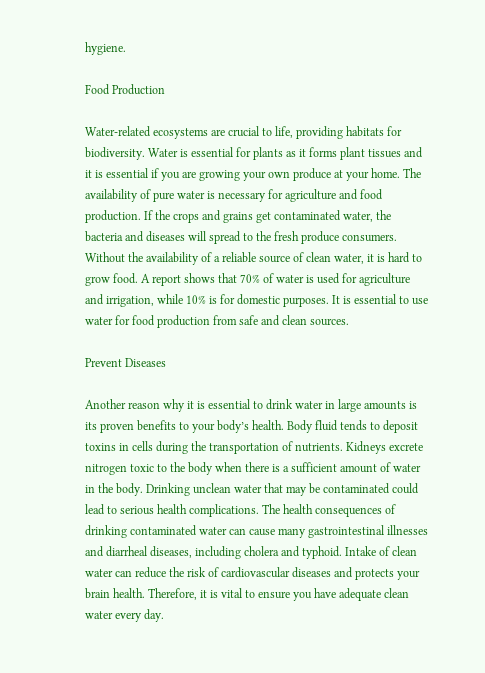hygiene.

Food Production

Water-related ecosystems are crucial to life, providing habitats for biodiversity. Water is essential for plants as it forms plant tissues and it is essential if you are growing your own produce at your home. The availability of pure water is necessary for agriculture and food production. If the crops and grains get contaminated water, the bacteria and diseases will spread to the fresh produce consumers. Without the availability of a reliable source of clean water, it is hard to grow food. A report shows that 70% of water is used for agriculture and irrigation, while 10% is for domestic purposes. It is essential to use water for food production from safe and clean sources.

Prevent Diseases

Another reason why it is essential to drink water in large amounts is its proven benefits to your body’s health. Body fluid tends to deposit toxins in cells during the transportation of nutrients. Kidneys excrete nitrogen toxic to the body when there is a sufficient amount of water in the body. Drinking unclean water that may be contaminated could lead to serious health complications. The health consequences of drinking contaminated water can cause many gastrointestinal illnesses and diarrheal diseases, including cholera and typhoid. Intake of clean water can reduce the risk of cardiovascular diseases and protects your brain health. Therefore, it is vital to ensure you have adequate clean water every day.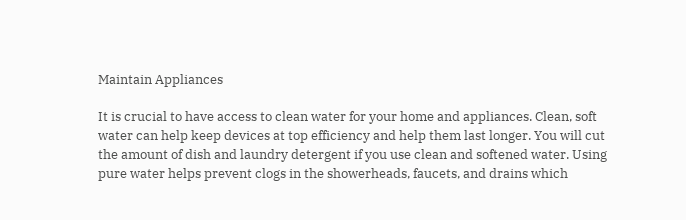Maintain Appliances

It is crucial to have access to clean water for your home and appliances. Clean, soft water can help keep devices at top efficiency and help them last longer. You will cut the amount of dish and laundry detergent if you use clean and softened water. Using pure water helps prevent clogs in the showerheads, faucets, and drains which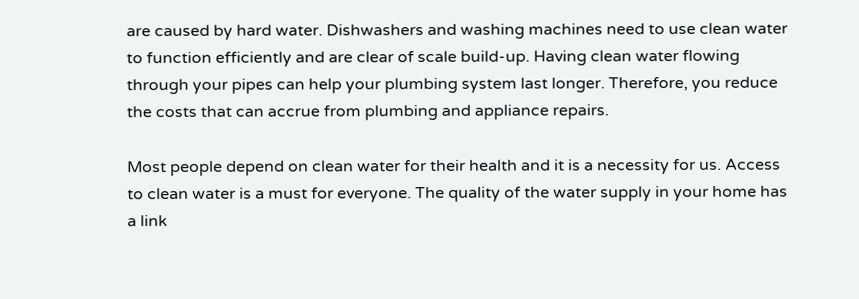are caused by hard water. Dishwashers and washing machines need to use clean water to function efficiently and are clear of scale build-up. Having clean water flowing through your pipes can help your plumbing system last longer. Therefore, you reduce the costs that can accrue from plumbing and appliance repairs.

Most people depend on clean water for their health and it is a necessity for us. Access to clean water is a must for everyone. The quality of the water supply in your home has a link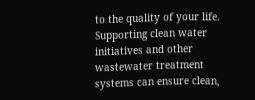to the quality of your life. Supporting clean water initiatives and other wastewater treatment systems can ensure clean,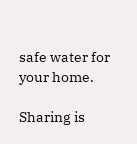safe water for your home.

Sharing is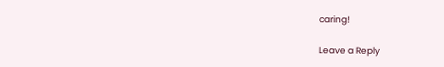caring!

Leave a Reply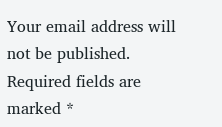Your email address will not be published. Required fields are marked *